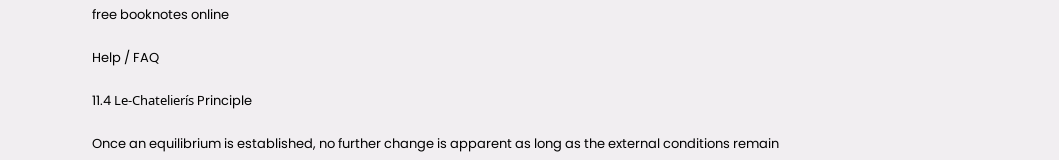free booknotes online

Help / FAQ

11.4 Le-Chatelierís Principle

Once an equilibrium is established, no further change is apparent as long as the external conditions remain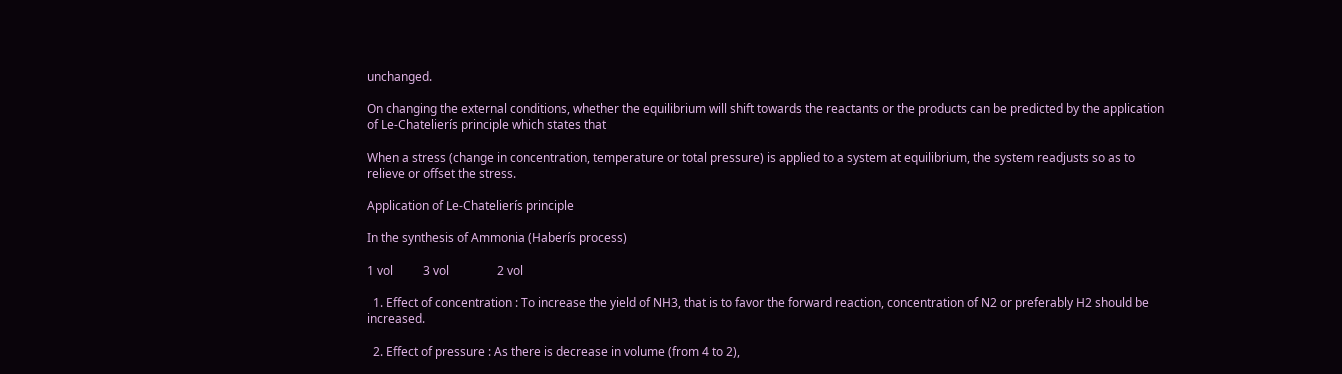unchanged.

On changing the external conditions, whether the equilibrium will shift towards the reactants or the products can be predicted by the application of Le-Chatelierís principle which states that

When a stress (change in concentration, temperature or total pressure) is applied to a system at equilibrium, the system readjusts so as to relieve or offset the stress.

Application of Le-Chatelierís principle

In the synthesis of Ammonia (Haberís process)

1 vol          3 vol                2 vol

  1. Effect of concentration : To increase the yield of NH3, that is to favor the forward reaction, concentration of N2 or preferably H2 should be increased.

  2. Effect of pressure : As there is decrease in volume (from 4 to 2),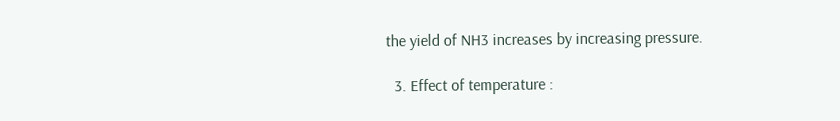the yield of NH3 increases by increasing pressure.

  3. Effect of temperature :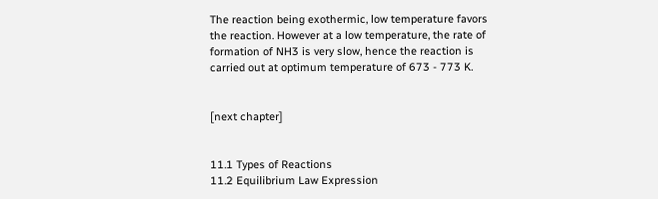The reaction being exothermic, low temperature favors the reaction. However at a low temperature, the rate of formation of NH3 is very slow, hence the reaction is carried out at optimum temperature of 673 - 773 K.


[next chapter]


11.1 Types of Reactions
11.2 Equilibrium Law Expression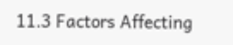11.3 Factors Affecting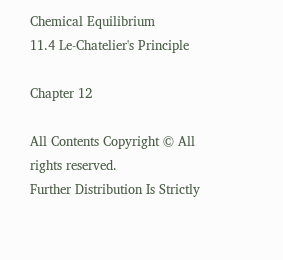Chemical Equilibrium
11.4 Le-Chatelier's Principle

Chapter 12

All Contents Copyright © All rights reserved.
Further Distribution Is Strictly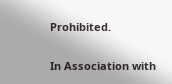Prohibited.

In Association with